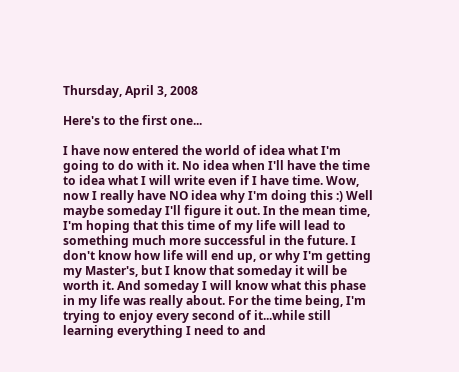Thursday, April 3, 2008

Here's to the first one...

I have now entered the world of idea what I'm going to do with it. No idea when I'll have the time to idea what I will write even if I have time. Wow, now I really have NO idea why I'm doing this :) Well maybe someday I'll figure it out. In the mean time, I'm hoping that this time of my life will lead to something much more successful in the future. I don't know how life will end up, or why I'm getting my Master's, but I know that someday it will be worth it. And someday I will know what this phase in my life was really about. For the time being, I'm trying to enjoy every second of it...while still learning everything I need to and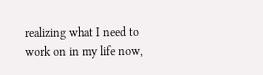realizing what I need to work on in my life now,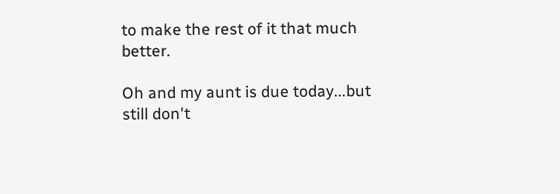to make the rest of it that much better.

Oh and my aunt is due today...but still don't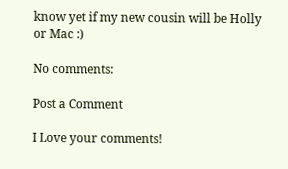know yet if my new cousin will be Holly or Mac :)

No comments:

Post a Comment

I Love your comments!